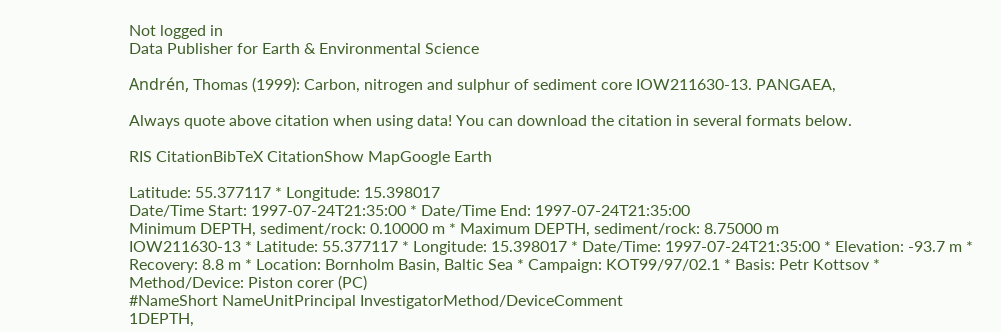Not logged in
Data Publisher for Earth & Environmental Science

Andrén, Thomas (1999): Carbon, nitrogen and sulphur of sediment core IOW211630-13. PANGAEA,

Always quote above citation when using data! You can download the citation in several formats below.

RIS CitationBibTeX CitationShow MapGoogle Earth

Latitude: 55.377117 * Longitude: 15.398017
Date/Time Start: 1997-07-24T21:35:00 * Date/Time End: 1997-07-24T21:35:00
Minimum DEPTH, sediment/rock: 0.10000 m * Maximum DEPTH, sediment/rock: 8.75000 m
IOW211630-13 * Latitude: 55.377117 * Longitude: 15.398017 * Date/Time: 1997-07-24T21:35:00 * Elevation: -93.7 m * Recovery: 8.8 m * Location: Bornholm Basin, Baltic Sea * Campaign: KOT99/97/02.1 * Basis: Petr Kottsov * Method/Device: Piston corer (PC)
#NameShort NameUnitPrincipal InvestigatorMethod/DeviceComment
1DEPTH,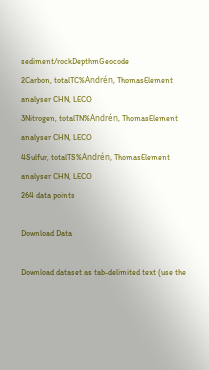sediment/rockDepthmGeocode
2Carbon, totalTC%Andrén, ThomasElement analyser CHN, LECO
3Nitrogen, totalTN%Andrén, ThomasElement analyser CHN, LECO
4Sulfur, totalTS%Andrén, ThomasElement analyser CHN, LECO
264 data points

Download Data

Download dataset as tab-delimited text (use the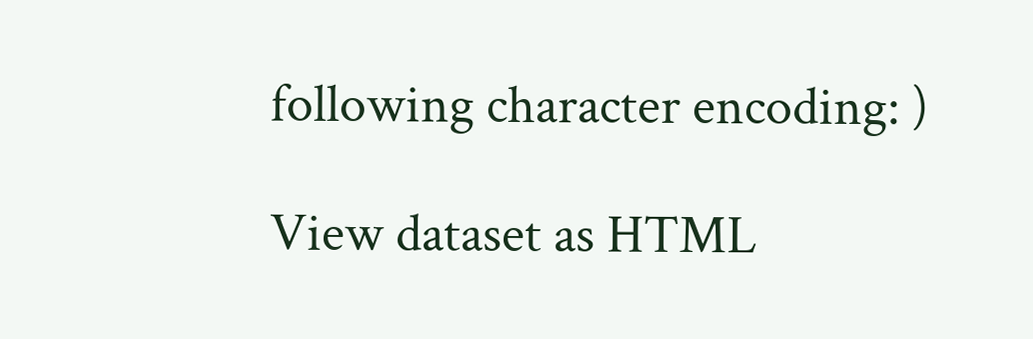following character encoding: )

View dataset as HTML